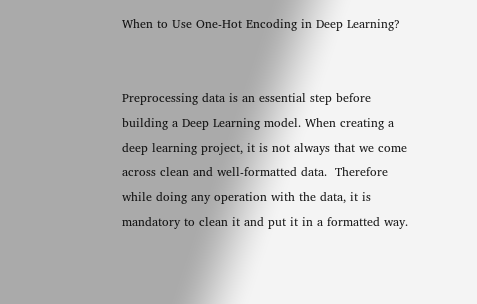When to Use One-Hot Encoding in Deep Learning?


Preprocessing data is an essential step before building a Deep Learning model. When creating a deep learning project, it is not always that we come across clean and well-formatted data.  Therefore while doing any operation with the data, it is mandatory to clean it and put it in a formatted way.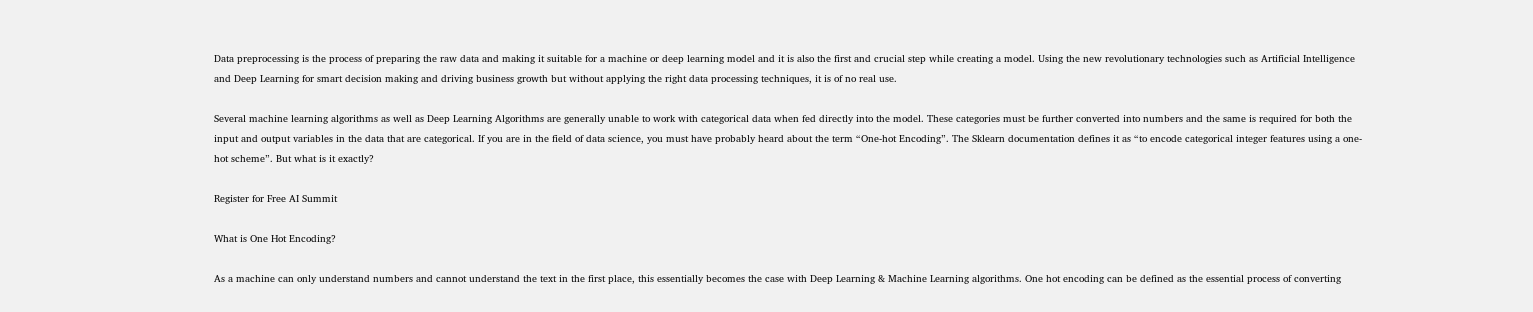Data preprocessing is the process of preparing the raw data and making it suitable for a machine or deep learning model and it is also the first and crucial step while creating a model. Using the new revolutionary technologies such as Artificial Intelligence and Deep Learning for smart decision making and driving business growth but without applying the right data processing techniques, it is of no real use.

Several machine learning algorithms as well as Deep Learning Algorithms are generally unable to work with categorical data when fed directly into the model. These categories must be further converted into numbers and the same is required for both the input and output variables in the data that are categorical. If you are in the field of data science, you must have probably heard about the term “One-hot Encoding”. The Sklearn documentation defines it as “to encode categorical integer features using a one-hot scheme”. But what is it exactly?

Register for Free AI Summit

What is One Hot Encoding?

As a machine can only understand numbers and cannot understand the text in the first place, this essentially becomes the case with Deep Learning & Machine Learning algorithms. One hot encoding can be defined as the essential process of converting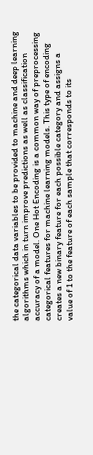the categorical data variables to be provided to machine and deep learning algorithms which in turn improve predictions as well as classification accuracy of a model. One Hot Encoding is a common way of preprocessing categorical features for machine learning models. This type of encoding creates a new binary feature for each possible category and assigns a value of 1 to the feature of each sample that corresponds to its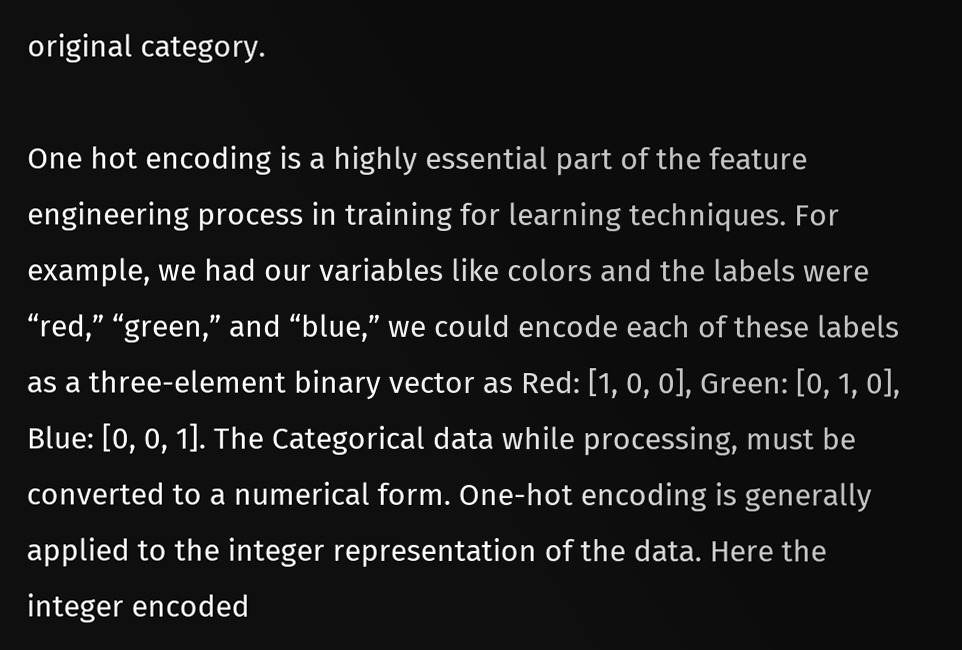original category.

One hot encoding is a highly essential part of the feature engineering process in training for learning techniques. For example, we had our variables like colors and the labels were “red,” “green,” and “blue,” we could encode each of these labels as a three-element binary vector as Red: [1, 0, 0], Green: [0, 1, 0], Blue: [0, 0, 1]. The Categorical data while processing, must be converted to a numerical form. One-hot encoding is generally applied to the integer representation of the data. Here the integer encoded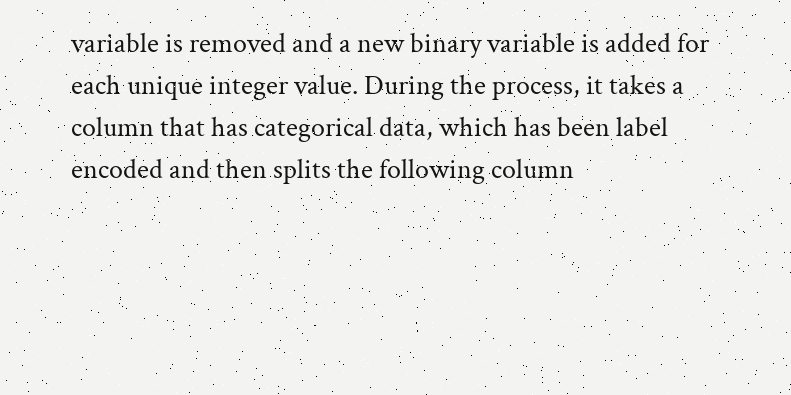variable is removed and a new binary variable is added for each unique integer value. During the process, it takes a column that has categorical data, which has been label encoded and then splits the following column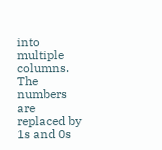into multiple columns. The numbers are replaced by 1s and 0s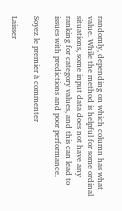randomly, depending on which column has what value. While the method is helpful for some ordinal situations, some input data does not have any ranking for category values, and this can lead to issues with predictions and poor performance.

Soyez le premier à commenter

Laisser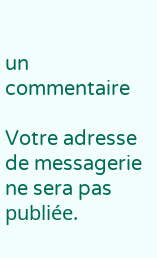un commentaire

Votre adresse de messagerie ne sera pas publiée.